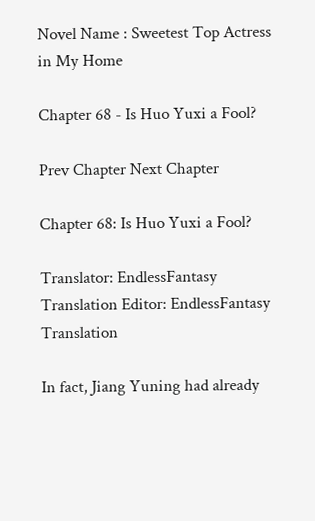Novel Name : Sweetest Top Actress in My Home

Chapter 68 - Is Huo Yuxi a Fool?

Prev Chapter Next Chapter

Chapter 68: Is Huo Yuxi a Fool?

Translator: EndlessFantasy Translation Editor: EndlessFantasy Translation

In fact, Jiang Yuning had already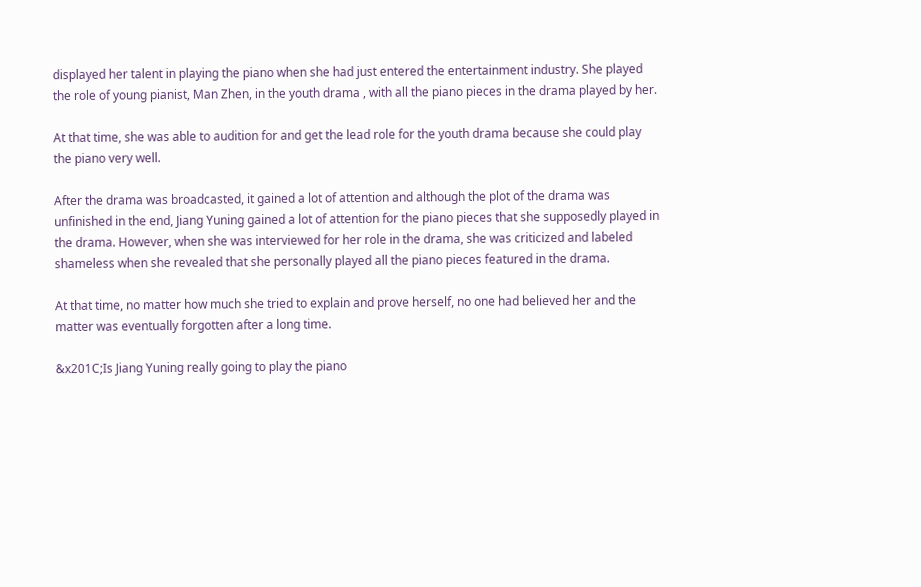displayed her talent in playing the piano when she had just entered the entertainment industry. She played the role of young pianist, Man Zhen, in the youth drama , with all the piano pieces in the drama played by her.

At that time, she was able to audition for and get the lead role for the youth drama because she could play the piano very well.

After the drama was broadcasted, it gained a lot of attention and although the plot of the drama was unfinished in the end, Jiang Yuning gained a lot of attention for the piano pieces that she supposedly played in the drama. However, when she was interviewed for her role in the drama, she was criticized and labeled shameless when she revealed that she personally played all the piano pieces featured in the drama.

At that time, no matter how much she tried to explain and prove herself, no one had believed her and the matter was eventually forgotten after a long time.

&x201C;Is Jiang Yuning really going to play the piano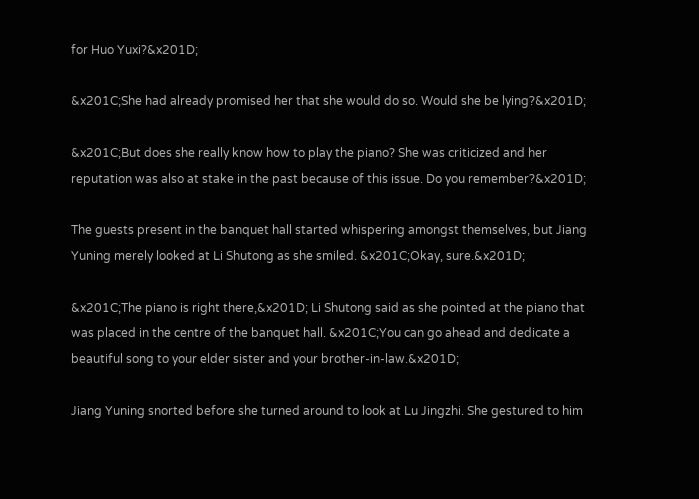for Huo Yuxi?&x201D;

&x201C;She had already promised her that she would do so. Would she be lying?&x201D;

&x201C;But does she really know how to play the piano? She was criticized and her reputation was also at stake in the past because of this issue. Do you remember?&x201D;

The guests present in the banquet hall started whispering amongst themselves, but Jiang Yuning merely looked at Li Shutong as she smiled. &x201C;Okay, sure.&x201D;

&x201C;The piano is right there,&x201D; Li Shutong said as she pointed at the piano that was placed in the centre of the banquet hall. &x201C;You can go ahead and dedicate a beautiful song to your elder sister and your brother-in-law.&x201D;

Jiang Yuning snorted before she turned around to look at Lu Jingzhi. She gestured to him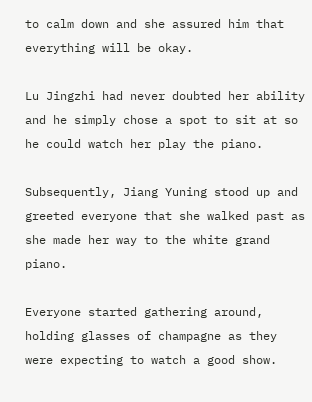to calm down and she assured him that everything will be okay.

Lu Jingzhi had never doubted her ability and he simply chose a spot to sit at so he could watch her play the piano.

Subsequently, Jiang Yuning stood up and greeted everyone that she walked past as she made her way to the white grand piano.

Everyone started gathering around, holding glasses of champagne as they were expecting to watch a good show.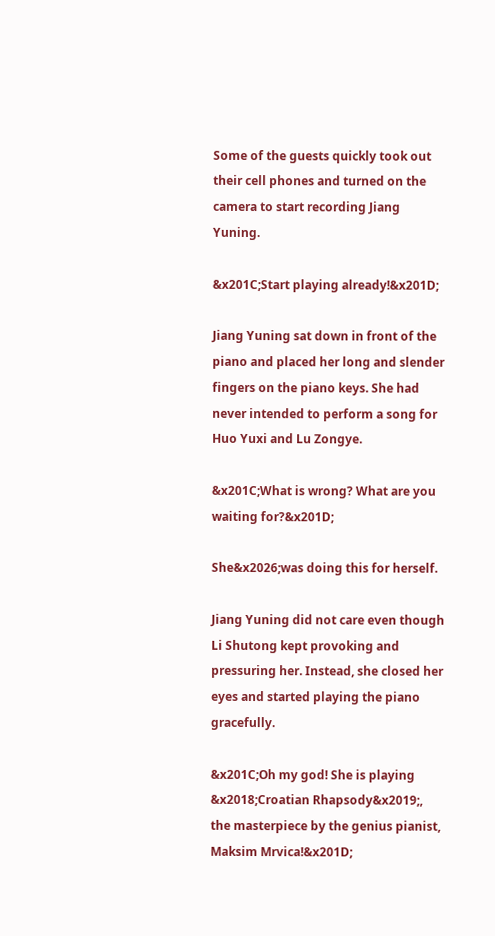Some of the guests quickly took out their cell phones and turned on the camera to start recording Jiang Yuning.

&x201C;Start playing already!&x201D;

Jiang Yuning sat down in front of the piano and placed her long and slender fingers on the piano keys. She had never intended to perform a song for Huo Yuxi and Lu Zongye.

&x201C;What is wrong? What are you waiting for?&x201D;

She&x2026;was doing this for herself.

Jiang Yuning did not care even though Li Shutong kept provoking and pressuring her. Instead, she closed her eyes and started playing the piano gracefully.

&x201C;Oh my god! She is playing &x2018;Croatian Rhapsody&x2019;, the masterpiece by the genius pianist, Maksim Mrvica!&x201D;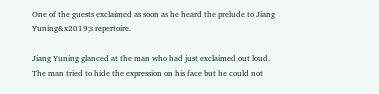One of the guests exclaimed as soon as he heard the prelude to Jiang Yuning&x2019;s repertoire.

Jiang Yuning glanced at the man who had just exclaimed out loud. The man tried to hide the expression on his face but he could not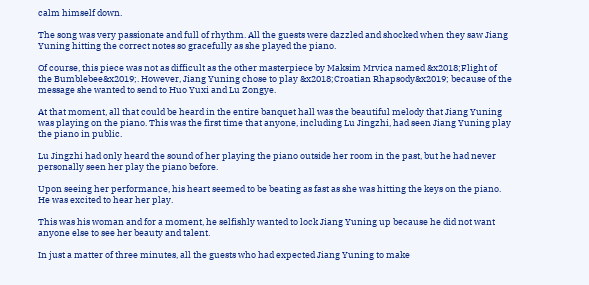calm himself down.

The song was very passionate and full of rhythm. All the guests were dazzled and shocked when they saw Jiang Yuning hitting the correct notes so gracefully as she played the piano.

Of course, this piece was not as difficult as the other masterpiece by Maksim Mrvica named &x2018;Flight of the Bumblebee&x2019;. However, Jiang Yuning chose to play &x2018;Croatian Rhapsody&x2019; because of the message she wanted to send to Huo Yuxi and Lu Zongye.

At that moment, all that could be heard in the entire banquet hall was the beautiful melody that Jiang Yuning was playing on the piano. This was the first time that anyone, including Lu Jingzhi, had seen Jiang Yuning play the piano in public.

Lu Jingzhi had only heard the sound of her playing the piano outside her room in the past, but he had never personally seen her play the piano before.

Upon seeing her performance, his heart seemed to be beating as fast as she was hitting the keys on the piano. He was excited to hear her play.

This was his woman and for a moment, he selfishly wanted to lock Jiang Yuning up because he did not want anyone else to see her beauty and talent.

In just a matter of three minutes, all the guests who had expected Jiang Yuning to make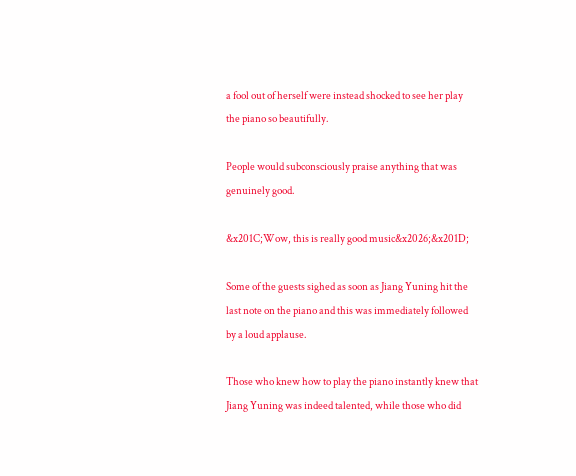a fool out of herself were instead shocked to see her play the piano so beautifully.

People would subconsciously praise anything that was genuinely good.

&x201C;Wow, this is really good music&x2026;&x201D;

Some of the guests sighed as soon as Jiang Yuning hit the last note on the piano and this was immediately followed by a loud applause.

Those who knew how to play the piano instantly knew that Jiang Yuning was indeed talented, while those who did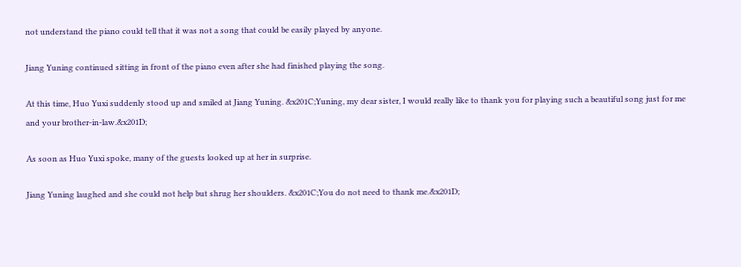not understand the piano could tell that it was not a song that could be easily played by anyone.

Jiang Yuning continued sitting in front of the piano even after she had finished playing the song.

At this time, Huo Yuxi suddenly stood up and smiled at Jiang Yuning. &x201C;Yuning, my dear sister, I would really like to thank you for playing such a beautiful song just for me and your brother-in-law.&x201D;

As soon as Huo Yuxi spoke, many of the guests looked up at her in surprise.

Jiang Yuning laughed and she could not help but shrug her shoulders. &x201C;You do not need to thank me.&x201D;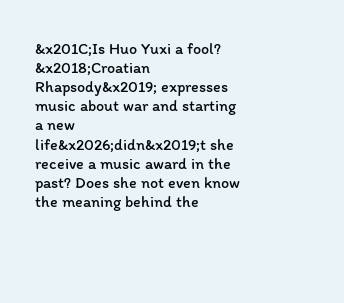&x201C;Is Huo Yuxi a fool? &x2018;Croatian Rhapsody&x2019; expresses music about war and starting a new life&x2026;didn&x2019;t she receive a music award in the past? Does she not even know the meaning behind the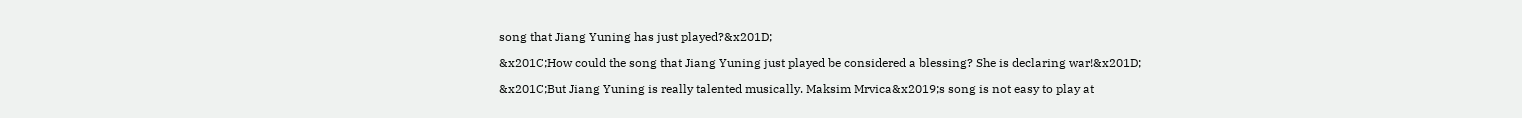song that Jiang Yuning has just played?&x201D;

&x201C;How could the song that Jiang Yuning just played be considered a blessing? She is declaring war!&x201D;

&x201C;But Jiang Yuning is really talented musically. Maksim Mrvica&x2019;s song is not easy to play at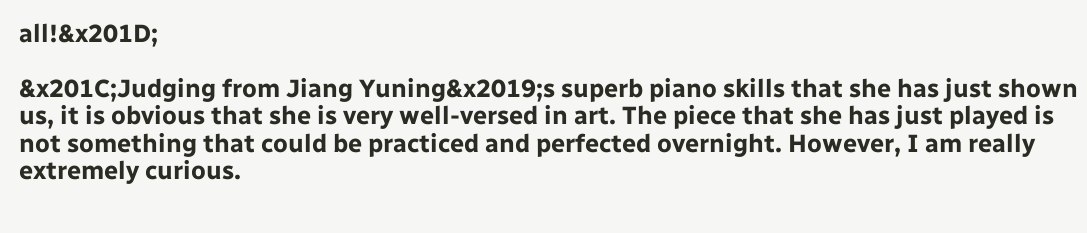all!&x201D;

&x201C;Judging from Jiang Yuning&x2019;s superb piano skills that she has just shown us, it is obvious that she is very well-versed in art. The piece that she has just played is not something that could be practiced and perfected overnight. However, I am really extremely curious.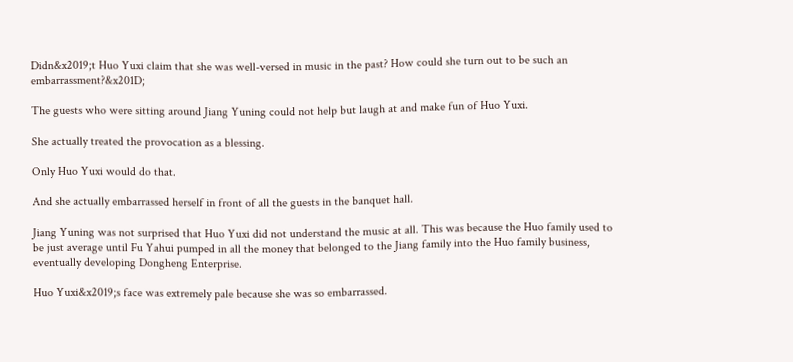Didn&x2019;t Huo Yuxi claim that she was well-versed in music in the past? How could she turn out to be such an embarrassment?&x201D;

The guests who were sitting around Jiang Yuning could not help but laugh at and make fun of Huo Yuxi.

She actually treated the provocation as a blessing.

Only Huo Yuxi would do that.

And she actually embarrassed herself in front of all the guests in the banquet hall.

Jiang Yuning was not surprised that Huo Yuxi did not understand the music at all. This was because the Huo family used to be just average until Fu Yahui pumped in all the money that belonged to the Jiang family into the Huo family business, eventually developing Dongheng Enterprise.

Huo Yuxi&x2019;s face was extremely pale because she was so embarrassed.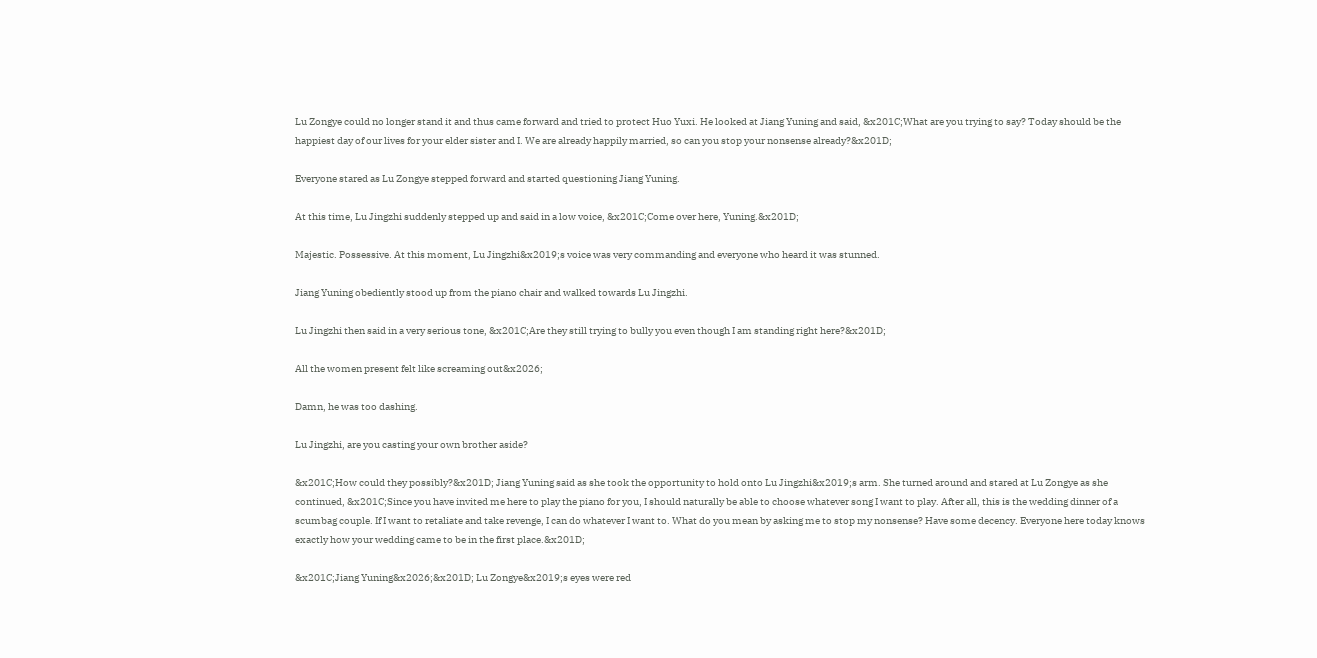Lu Zongye could no longer stand it and thus came forward and tried to protect Huo Yuxi. He looked at Jiang Yuning and said, &x201C;What are you trying to say? Today should be the happiest day of our lives for your elder sister and I. We are already happily married, so can you stop your nonsense already?&x201D;

Everyone stared as Lu Zongye stepped forward and started questioning Jiang Yuning.

At this time, Lu Jingzhi suddenly stepped up and said in a low voice, &x201C;Come over here, Yuning.&x201D;

Majestic. Possessive. At this moment, Lu Jingzhi&x2019;s voice was very commanding and everyone who heard it was stunned.

Jiang Yuning obediently stood up from the piano chair and walked towards Lu Jingzhi.

Lu Jingzhi then said in a very serious tone, &x201C;Are they still trying to bully you even though I am standing right here?&x201D;

All the women present felt like screaming out&x2026;

Damn, he was too dashing.

Lu Jingzhi, are you casting your own brother aside?

&x201C;How could they possibly?&x201D; Jiang Yuning said as she took the opportunity to hold onto Lu Jingzhi&x2019;s arm. She turned around and stared at Lu Zongye as she continued, &x201C;Since you have invited me here to play the piano for you, I should naturally be able to choose whatever song I want to play. After all, this is the wedding dinner of a scumbag couple. If I want to retaliate and take revenge, I can do whatever I want to. What do you mean by asking me to stop my nonsense? Have some decency. Everyone here today knows exactly how your wedding came to be in the first place.&x201D;

&x201C;Jiang Yuning&x2026;&x201D; Lu Zongye&x2019;s eyes were red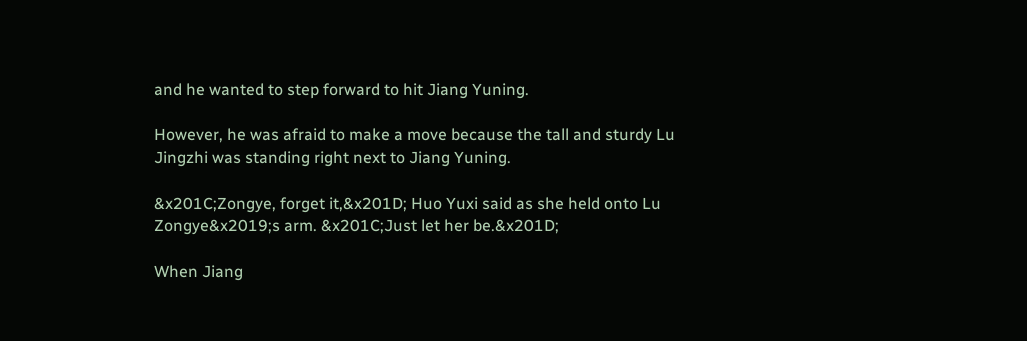and he wanted to step forward to hit Jiang Yuning.

However, he was afraid to make a move because the tall and sturdy Lu Jingzhi was standing right next to Jiang Yuning.

&x201C;Zongye, forget it,&x201D; Huo Yuxi said as she held onto Lu Zongye&x2019;s arm. &x201C;Just let her be.&x201D;

When Jiang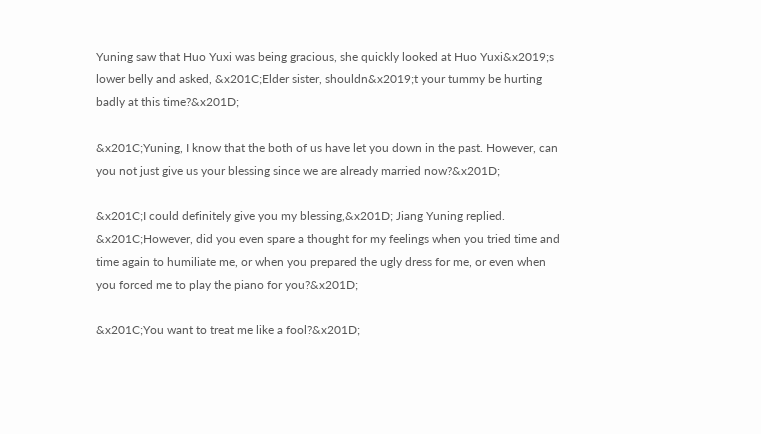Yuning saw that Huo Yuxi was being gracious, she quickly looked at Huo Yuxi&x2019;s lower belly and asked, &x201C;Elder sister, shouldn&x2019;t your tummy be hurting badly at this time?&x201D;

&x201C;Yuning, I know that the both of us have let you down in the past. However, can you not just give us your blessing since we are already married now?&x201D;

&x201C;I could definitely give you my blessing,&x201D; Jiang Yuning replied. &x201C;However, did you even spare a thought for my feelings when you tried time and time again to humiliate me, or when you prepared the ugly dress for me, or even when you forced me to play the piano for you?&x201D;

&x201C;You want to treat me like a fool?&x201D;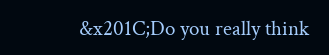&x201C;Do you really think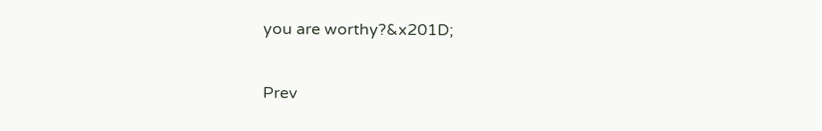you are worthy?&x201D;

Prev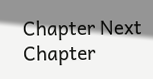Chapter Next Chapter